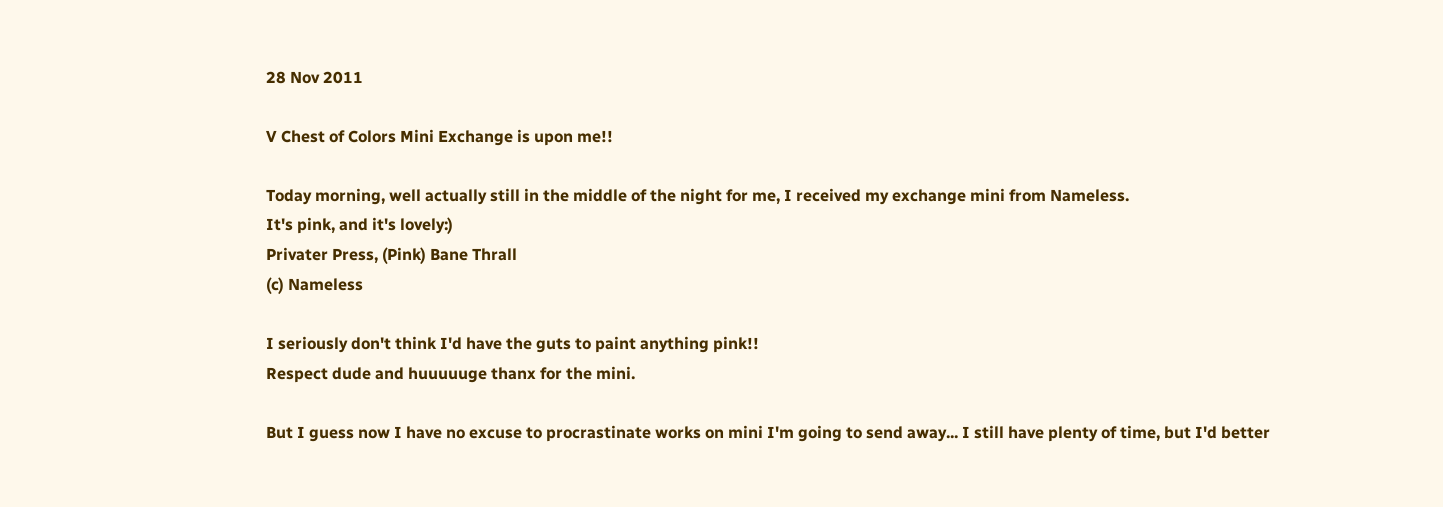28 Nov 2011

V Chest of Colors Mini Exchange is upon me!!

Today morning, well actually still in the middle of the night for me, I received my exchange mini from Nameless.
It's pink, and it's lovely:)
Privater Press, (Pink) Bane Thrall
(c) Nameless

I seriously don't think I'd have the guts to paint anything pink!!
Respect dude and huuuuuge thanx for the mini.

But I guess now I have no excuse to procrastinate works on mini I'm going to send away... I still have plenty of time, but I'd better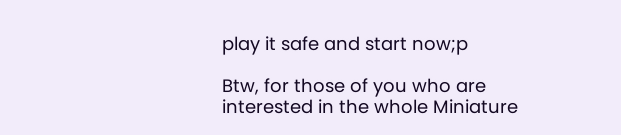play it safe and start now;p

Btw, for those of you who are interested in the whole Miniature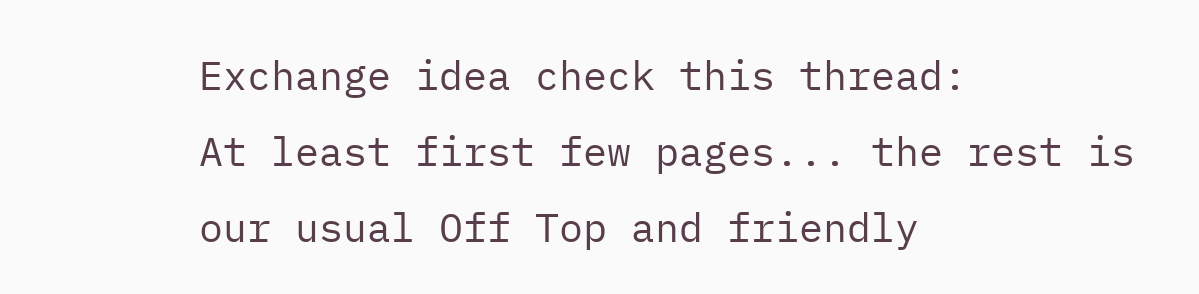Exchange idea check this thread:
At least first few pages... the rest is our usual Off Top and friendly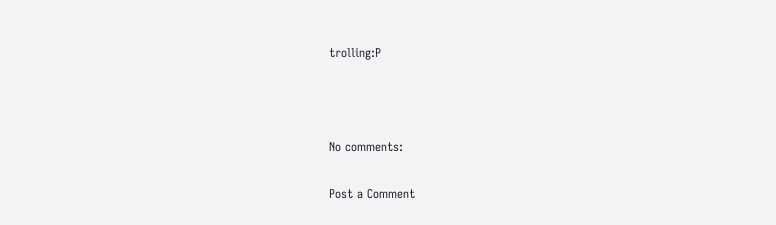trolling:P



No comments:

Post a Comment